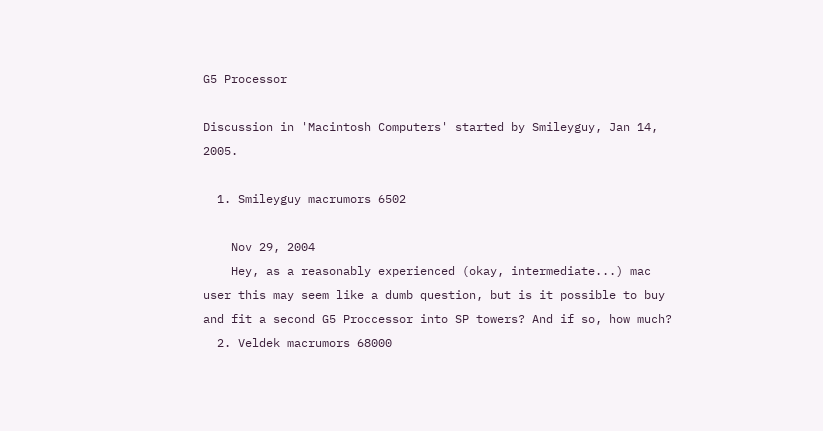G5 Processor

Discussion in 'Macintosh Computers' started by Smileyguy, Jan 14, 2005.

  1. Smileyguy macrumors 6502

    Nov 29, 2004
    Hey, as a reasonably experienced (okay, intermediate...) mac user this may seem like a dumb question, but is it possible to buy and fit a second G5 Proccessor into SP towers? And if so, how much?
  2. Veldek macrumors 68000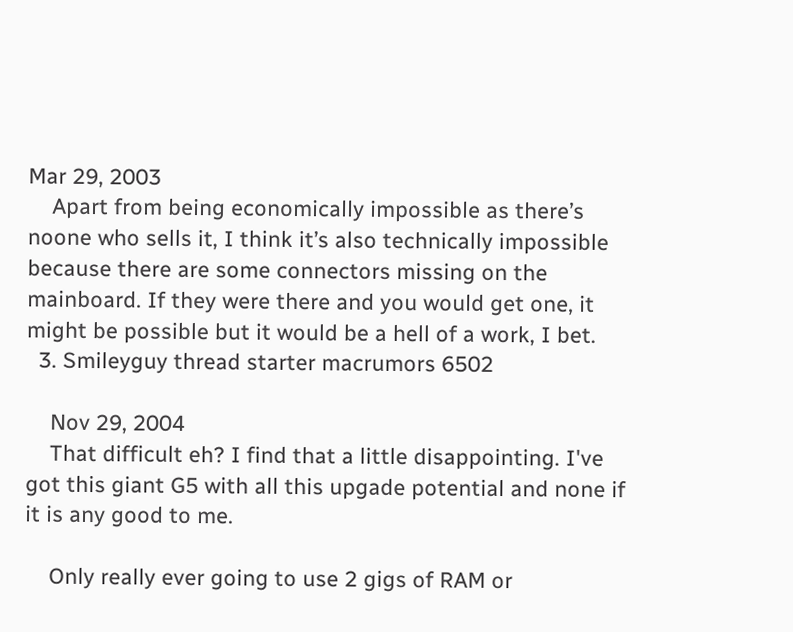Mar 29, 2003
    Apart from being economically impossible as there’s noone who sells it, I think it’s also technically impossible because there are some connectors missing on the mainboard. If they were there and you would get one, it might be possible but it would be a hell of a work, I bet.
  3. Smileyguy thread starter macrumors 6502

    Nov 29, 2004
    That difficult eh? I find that a little disappointing. I've got this giant G5 with all this upgade potential and none if it is any good to me.

    Only really ever going to use 2 gigs of RAM or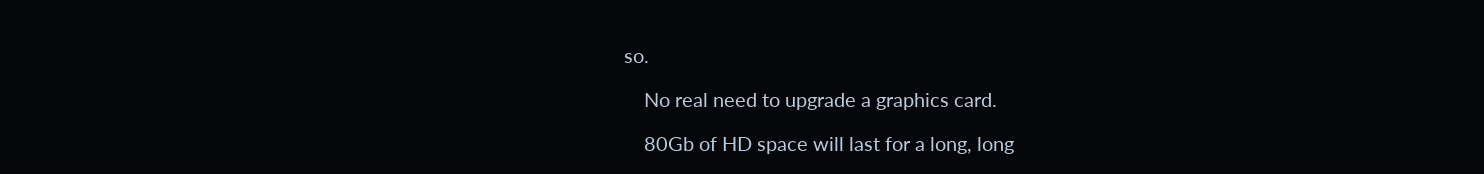so.

    No real need to upgrade a graphics card.

    80Gb of HD space will last for a long, long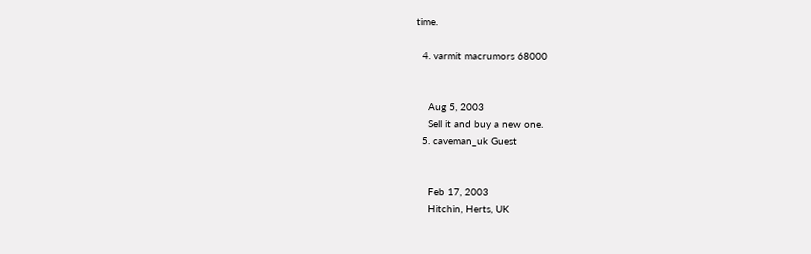time.

  4. varmit macrumors 68000


    Aug 5, 2003
    Sell it and buy a new one.
  5. caveman_uk Guest


    Feb 17, 2003
    Hitchin, Herts, UK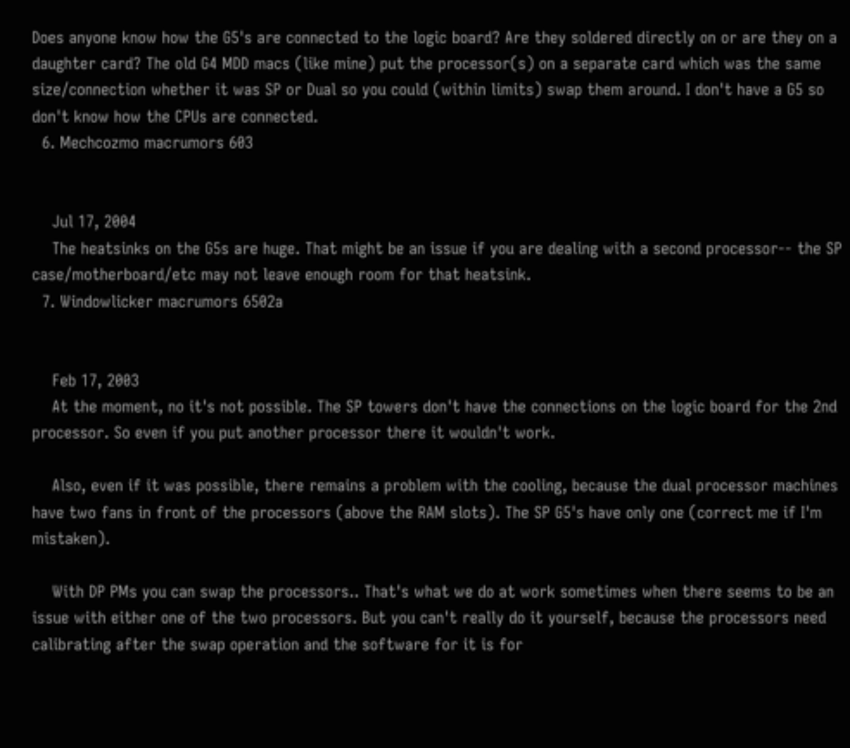Does anyone know how the G5's are connected to the logic board? Are they soldered directly on or are they on a daughter card? The old G4 MDD macs (like mine) put the processor(s) on a separate card which was the same size/connection whether it was SP or Dual so you could (within limits) swap them around. I don't have a G5 so don't know how the CPUs are connected.
  6. Mechcozmo macrumors 603


    Jul 17, 2004
    The heatsinks on the G5s are huge. That might be an issue if you are dealing with a second processor-- the SP case/motherboard/etc may not leave enough room for that heatsink.
  7. Windowlicker macrumors 6502a


    Feb 17, 2003
    At the moment, no it's not possible. The SP towers don't have the connections on the logic board for the 2nd processor. So even if you put another processor there it wouldn't work.

    Also, even if it was possible, there remains a problem with the cooling, because the dual processor machines have two fans in front of the processors (above the RAM slots). The SP G5's have only one (correct me if I'm mistaken).

    With DP PMs you can swap the processors.. That's what we do at work sometimes when there seems to be an issue with either one of the two processors. But you can't really do it yourself, because the processors need calibrating after the swap operation and the software for it is for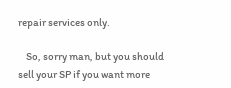repair services only.

    So, sorry man, but you should sell your SP if you want more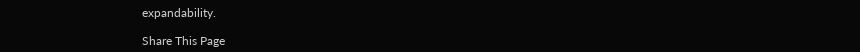expandability.

Share This Page